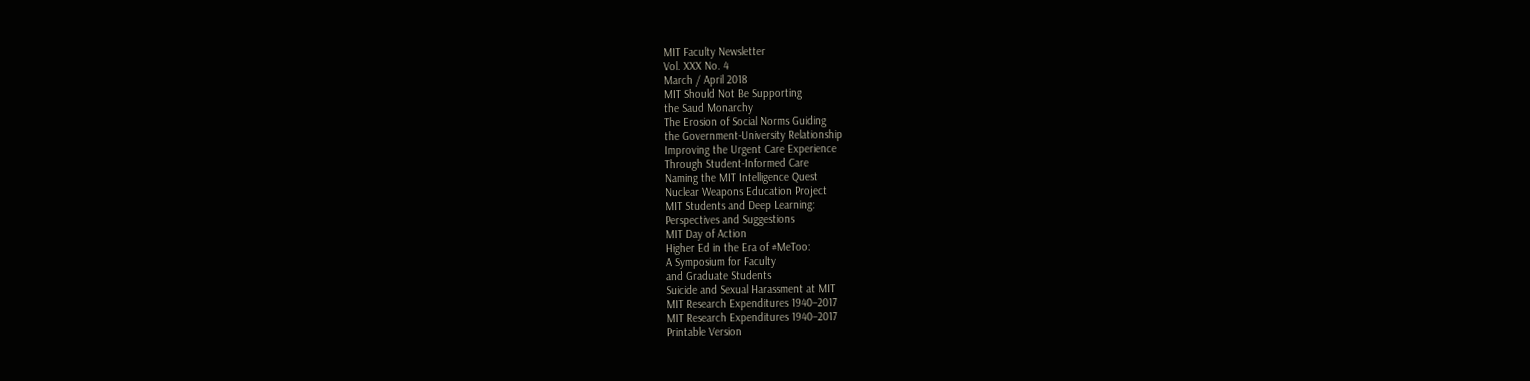MIT Faculty Newsletter
Vol. XXX No. 4
March / April 2018
MIT Should Not Be Supporting
the Saud Monarchy
The Erosion of Social Norms Guiding
the Government-University Relationship
Improving the Urgent Care Experience
Through Student-Informed Care
Naming the MIT Intelligence Quest
Nuclear Weapons Education Project
MIT Students and Deep Learning:
Perspectives and Suggestions
MIT Day of Action
Higher Ed in the Era of #MeToo:
A Symposium for Faculty
and Graduate Students
Suicide and Sexual Harassment at MIT
MIT Research Expenditures 1940–2017
MIT Research Expenditures 1940–2017
Printable Version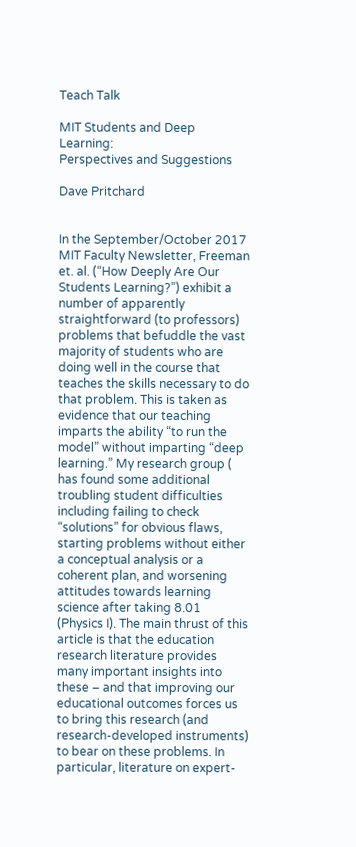Teach Talk

MIT Students and Deep Learning:
Perspectives and Suggestions

Dave Pritchard


In the September/October 2017 MIT Faculty Newsletter, Freeman et. al. (“How Deeply Are Our Students Learning?”) exhibit a number of apparently straightforward (to professors) problems that befuddle the vast majority of students who are doing well in the course that teaches the skills necessary to do that problem. This is taken as evidence that our teaching imparts the ability “to run the model” without imparting “deep learning.” My research group ( has found some additional troubling student difficulties including failing to check “solutions” for obvious flaws, starting problems without either a conceptual analysis or a coherent plan, and worsening attitudes towards learning science after taking 8.01 (Physics I). The main thrust of this article is that the education research literature provides many important insights into these – and that improving our educational outcomes forces us to bring this research (and research-developed instruments) to bear on these problems. In particular, literature on expert-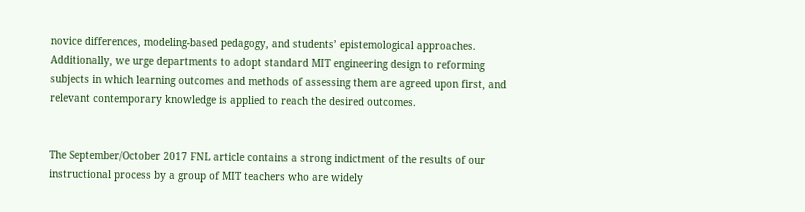novice differences, modeling-based pedagogy, and students’ epistemological approaches. Additionally, we urge departments to adopt standard MIT engineering design to reforming subjects in which learning outcomes and methods of assessing them are agreed upon first, and relevant contemporary knowledge is applied to reach the desired outcomes.


The September/October 2017 FNL article contains a strong indictment of the results of our instructional process by a group of MIT teachers who are widely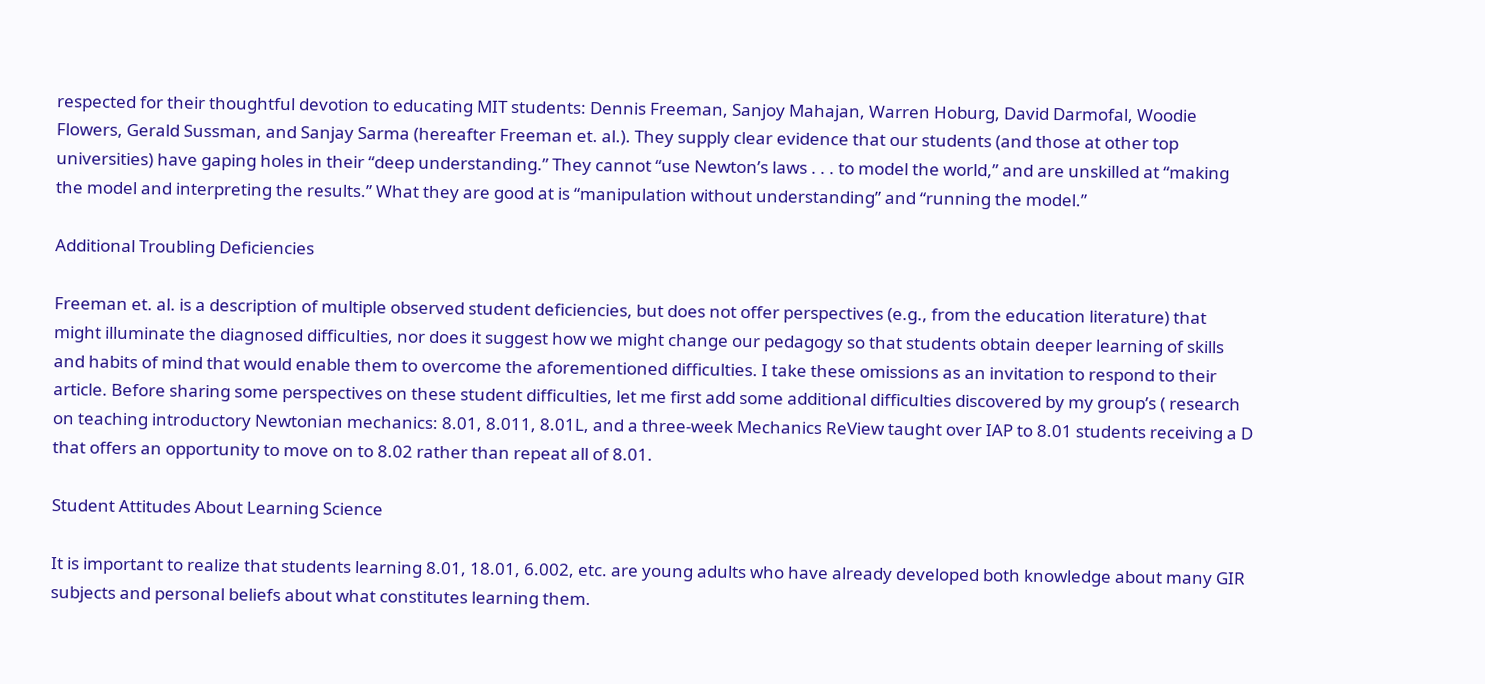respected for their thoughtful devotion to educating MIT students: Dennis Freeman, Sanjoy Mahajan, Warren Hoburg, David Darmofal, Woodie Flowers, Gerald Sussman, and Sanjay Sarma (hereafter Freeman et. al.). They supply clear evidence that our students (and those at other top universities) have gaping holes in their “deep understanding.” They cannot “use Newton’s laws . . . to model the world,” and are unskilled at “making the model and interpreting the results.” What they are good at is “manipulation without understanding” and “running the model.”

Additional Troubling Deficiencies

Freeman et. al. is a description of multiple observed student deficiencies, but does not offer perspectives (e.g., from the education literature) that might illuminate the diagnosed difficulties, nor does it suggest how we might change our pedagogy so that students obtain deeper learning of skills and habits of mind that would enable them to overcome the aforementioned difficulties. I take these omissions as an invitation to respond to their article. Before sharing some perspectives on these student difficulties, let me first add some additional difficulties discovered by my group’s ( research on teaching introductory Newtonian mechanics: 8.01, 8.011, 8.01L, and a three-week Mechanics ReView taught over IAP to 8.01 students receiving a D that offers an opportunity to move on to 8.02 rather than repeat all of 8.01.

Student Attitudes About Learning Science

It is important to realize that students learning 8.01, 18.01, 6.002, etc. are young adults who have already developed both knowledge about many GIR subjects and personal beliefs about what constitutes learning them.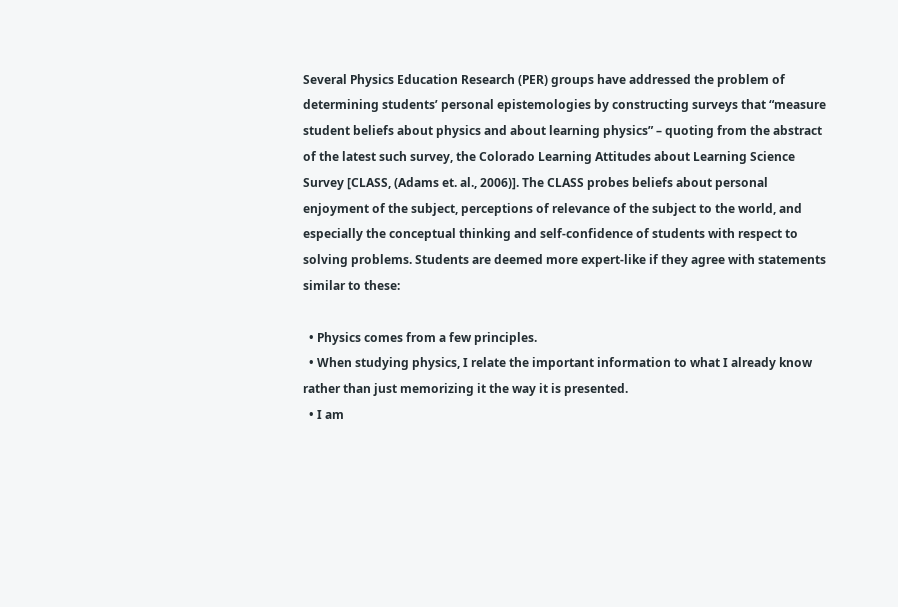Several Physics Education Research (PER) groups have addressed the problem of determining students’ personal epistemologies by constructing surveys that “measure student beliefs about physics and about learning physics” – quoting from the abstract of the latest such survey, the Colorado Learning Attitudes about Learning Science Survey [CLASS, (Adams et. al., 2006)]. The CLASS probes beliefs about personal enjoyment of the subject, perceptions of relevance of the subject to the world, and especially the conceptual thinking and self-confidence of students with respect to solving problems. Students are deemed more expert-like if they agree with statements similar to these:

  • Physics comes from a few principles.
  • When studying physics, I relate the important information to what I already know rather than just memorizing it the way it is presented.
  • I am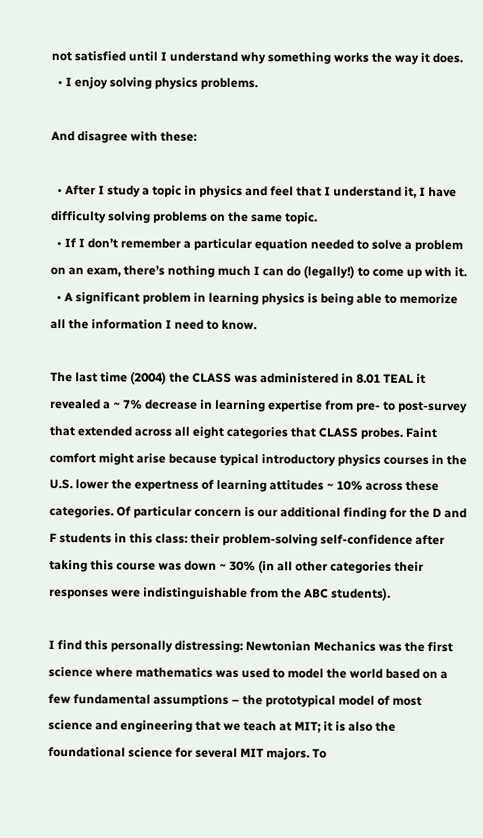not satisfied until I understand why something works the way it does.
  • I enjoy solving physics problems.

And disagree with these:

  • After I study a topic in physics and feel that I understand it, I have difficulty solving problems on the same topic.
  • If I don’t remember a particular equation needed to solve a problem on an exam, there’s nothing much I can do (legally!) to come up with it.
  • A significant problem in learning physics is being able to memorize all the information I need to know.

The last time (2004) the CLASS was administered in 8.01 TEAL it revealed a ~ 7% decrease in learning expertise from pre- to post-survey that extended across all eight categories that CLASS probes. Faint comfort might arise because typical introductory physics courses in the U.S. lower the expertness of learning attitudes ~ 10% across these categories. Of particular concern is our additional finding for the D and F students in this class: their problem-solving self-confidence after taking this course was down ~ 30% (in all other categories their responses were indistinguishable from the ABC students).

I find this personally distressing: Newtonian Mechanics was the first science where mathematics was used to model the world based on a few fundamental assumptions – the prototypical model of most science and engineering that we teach at MIT; it is also the foundational science for several MIT majors. To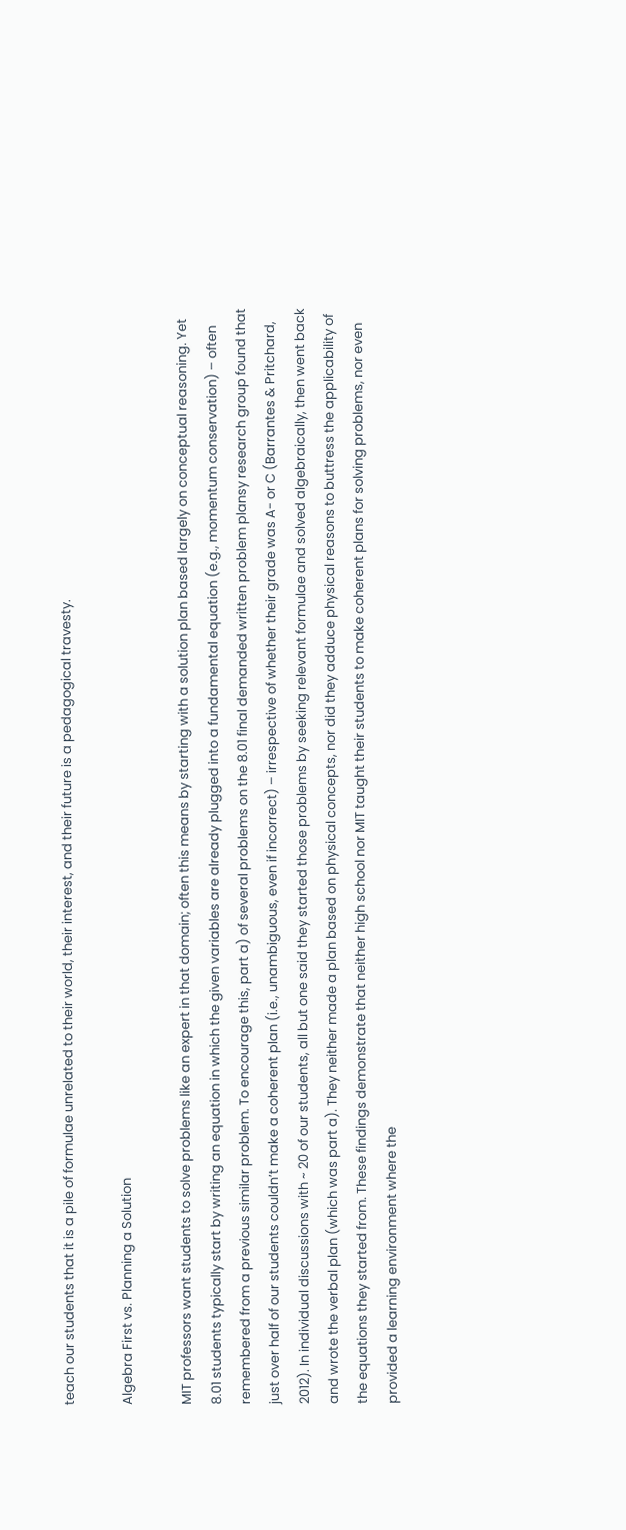teach our students that it is a pile of formulae unrelated to their world, their interest, and their future is a pedagogical travesty.

Algebra First vs. Planning a Solution

MIT professors want students to solve problems like an expert in that domain; often this means by starting with a solution plan based largely on conceptual reasoning. Yet 8.01 students typically start by writing an equation in which the given variables are already plugged into a fundamental equation (e.g., momentum conservation) – often remembered from a previous similar problem. To encourage this, part a) of several problems on the 8.01 final demanded written problem plansy research group found that just over half of our students couldn’t make a coherent plan (i.e., unambiguous, even if incorrect) – irrespective of whether their grade was A- or C (Barrantes & Pritchard, 2012). In individual discussions with ~ 20 of our students, all but one said they started those problems by seeking relevant formulae and solved algebraically, then went back and wrote the verbal plan (which was part a). They neither made a plan based on physical concepts, nor did they adduce physical reasons to buttress the applicability of the equations they started from. These findings demonstrate that neither high school nor MIT taught their students to make coherent plans for solving problems, nor even provided a learning environment where the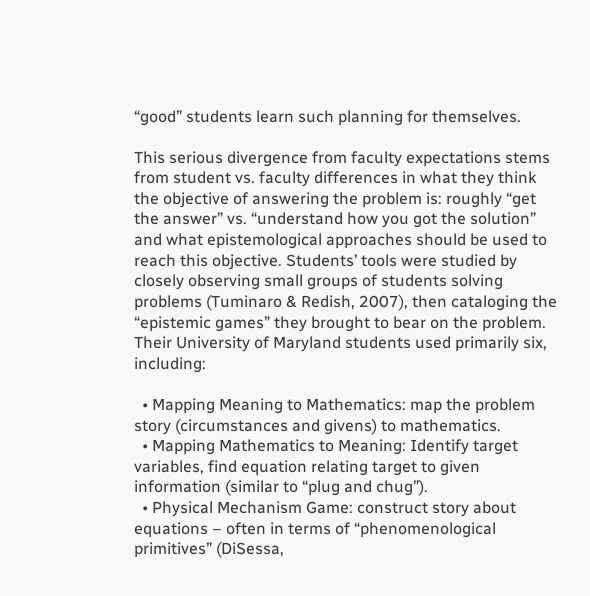“good” students learn such planning for themselves.

This serious divergence from faculty expectations stems from student vs. faculty differences in what they think the objective of answering the problem is: roughly “get the answer” vs. “understand how you got the solution” and what epistemological approaches should be used to reach this objective. Students’ tools were studied by closely observing small groups of students solving problems (Tuminaro & Redish, 2007), then cataloging the “epistemic games” they brought to bear on the problem. Their University of Maryland students used primarily six, including:

  • Mapping Meaning to Mathematics: map the problem story (circumstances and givens) to mathematics.
  • Mapping Mathematics to Meaning: Identify target variables, find equation relating target to given information (similar to “plug and chug”).
  • Physical Mechanism Game: construct story about equations – often in terms of “phenomenological primitives” (DiSessa,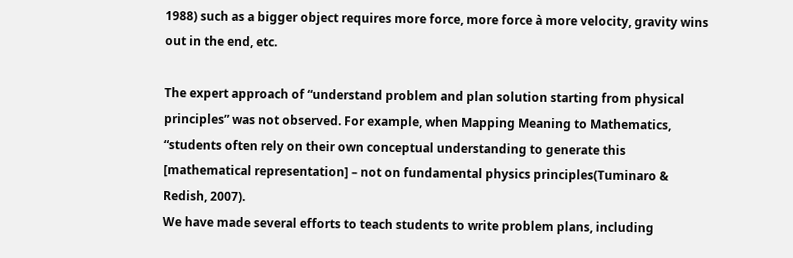1988) such as a bigger object requires more force, more force à more velocity, gravity wins out in the end, etc.

The expert approach of “understand problem and plan solution starting from physical principles” was not observed. For example, when Mapping Meaning to Mathematics, “students often rely on their own conceptual understanding to generate this [mathematical representation] – not on fundamental physics principles(Tuminaro & Redish, 2007).
We have made several efforts to teach students to write problem plans, including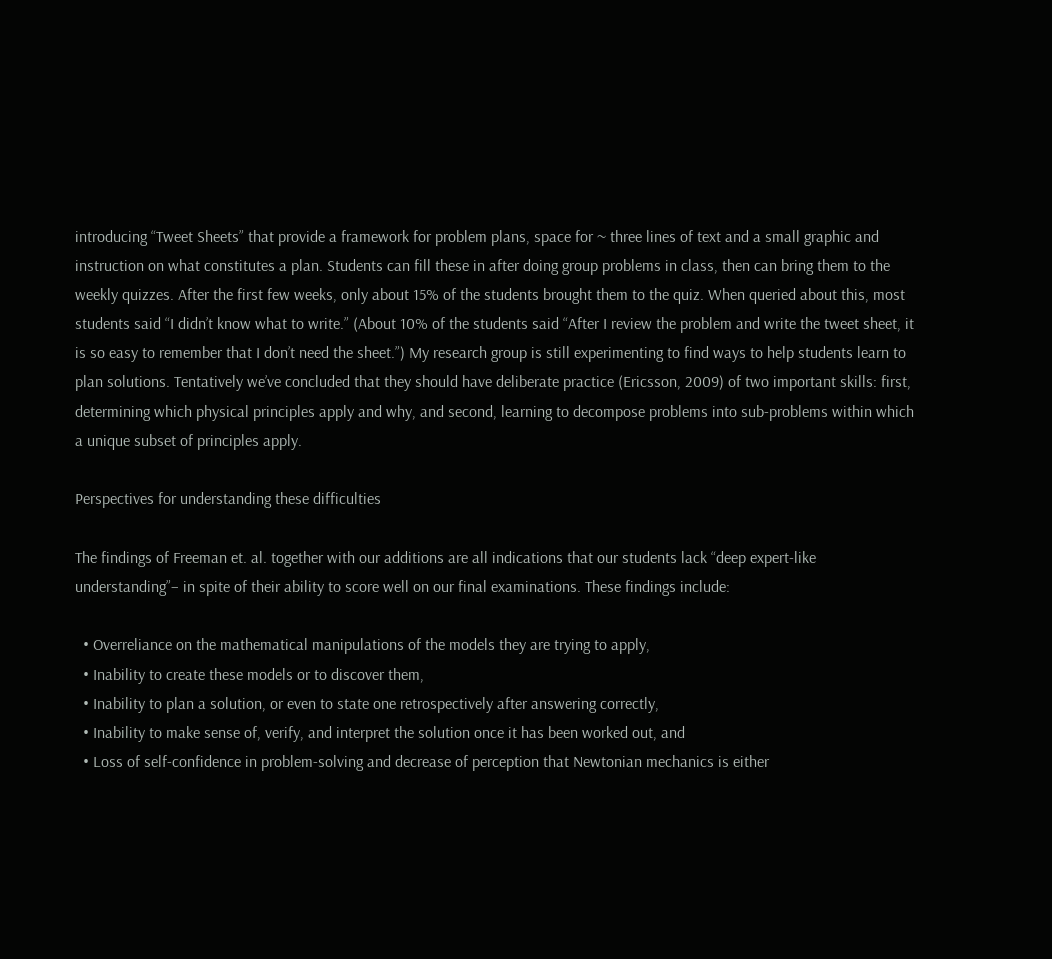introducing “Tweet Sheets” that provide a framework for problem plans, space for ~ three lines of text and a small graphic and instruction on what constitutes a plan. Students can fill these in after doing group problems in class, then can bring them to the weekly quizzes. After the first few weeks, only about 15% of the students brought them to the quiz. When queried about this, most students said “I didn’t know what to write.” (About 10% of the students said “After I review the problem and write the tweet sheet, it is so easy to remember that I don’t need the sheet.”) My research group is still experimenting to find ways to help students learn to plan solutions. Tentatively we’ve concluded that they should have deliberate practice (Ericsson, 2009) of two important skills: first, determining which physical principles apply and why, and second, learning to decompose problems into sub-problems within which a unique subset of principles apply.

Perspectives for understanding these difficulties

The findings of Freeman et. al. together with our additions are all indications that our students lack “deep expert-like understanding”– in spite of their ability to score well on our final examinations. These findings include:

  • Overreliance on the mathematical manipulations of the models they are trying to apply,
  • Inability to create these models or to discover them,
  • Inability to plan a solution, or even to state one retrospectively after answering correctly,
  • Inability to make sense of, verify, and interpret the solution once it has been worked out, and
  • Loss of self-confidence in problem-solving and decrease of perception that Newtonian mechanics is either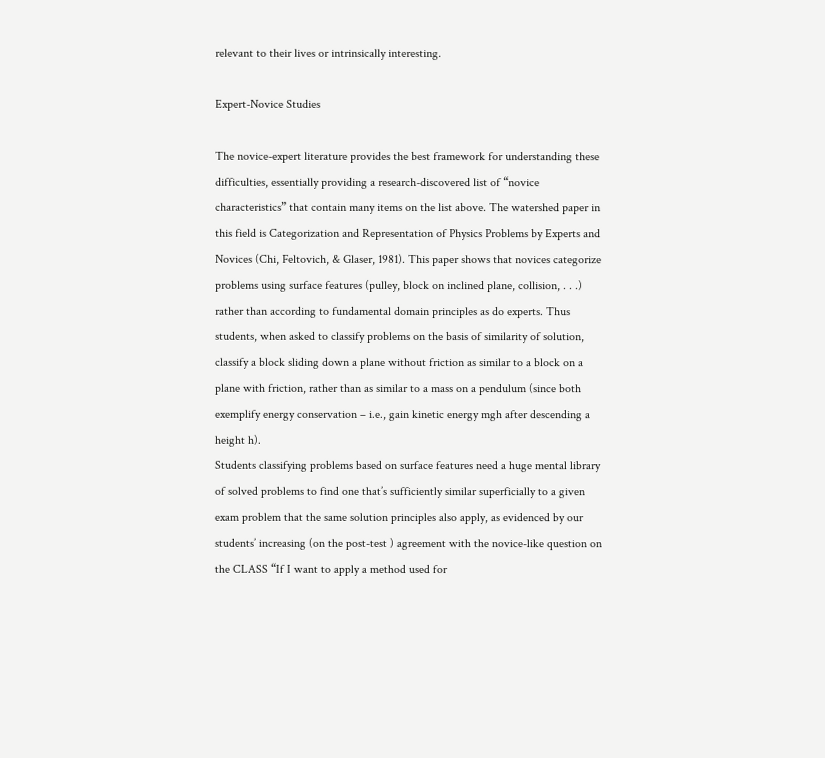relevant to their lives or intrinsically interesting.

Expert-Novice Studies

The novice-expert literature provides the best framework for understanding these difficulties, essentially providing a research-discovered list of “novice characteristics” that contain many items on the list above. The watershed paper in this field is Categorization and Representation of Physics Problems by Experts and Novices (Chi, Feltovich, & Glaser, 1981). This paper shows that novices categorize problems using surface features (pulley, block on inclined plane, collision, . . .) rather than according to fundamental domain principles as do experts. Thus students, when asked to classify problems on the basis of similarity of solution, classify a block sliding down a plane without friction as similar to a block on a plane with friction, rather than as similar to a mass on a pendulum (since both exemplify energy conservation – i.e., gain kinetic energy mgh after descending a height h).
Students classifying problems based on surface features need a huge mental library of solved problems to find one that’s sufficiently similar superficially to a given exam problem that the same solution principles also apply, as evidenced by our students’ increasing (on the post-test ) agreement with the novice-like question on the CLASS “If I want to apply a method used for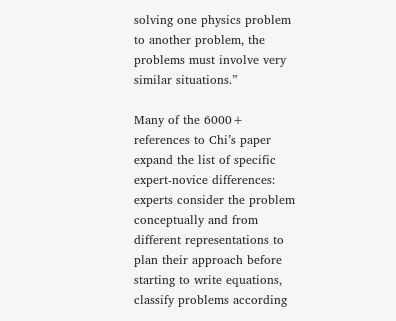solving one physics problem to another problem, the problems must involve very similar situations.”

Many of the 6000+ references to Chi’s paper expand the list of specific expert-novice differences: experts consider the problem conceptually and from different representations to plan their approach before starting to write equations, classify problems according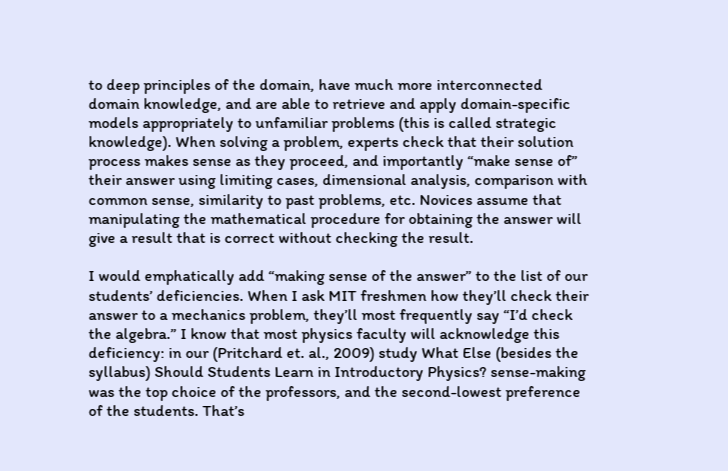to deep principles of the domain, have much more interconnected domain knowledge, and are able to retrieve and apply domain-specific models appropriately to unfamiliar problems (this is called strategic knowledge). When solving a problem, experts check that their solution process makes sense as they proceed, and importantly “make sense of” their answer using limiting cases, dimensional analysis, comparison with common sense, similarity to past problems, etc. Novices assume that manipulating the mathematical procedure for obtaining the answer will give a result that is correct without checking the result.

I would emphatically add “making sense of the answer” to the list of our students’ deficiencies. When I ask MIT freshmen how they’ll check their answer to a mechanics problem, they’ll most frequently say “I’d check the algebra.” I know that most physics faculty will acknowledge this deficiency: in our (Pritchard et. al., 2009) study What Else (besides the syllabus) Should Students Learn in Introductory Physics? sense-making was the top choice of the professors, and the second-lowest preference of the students. That’s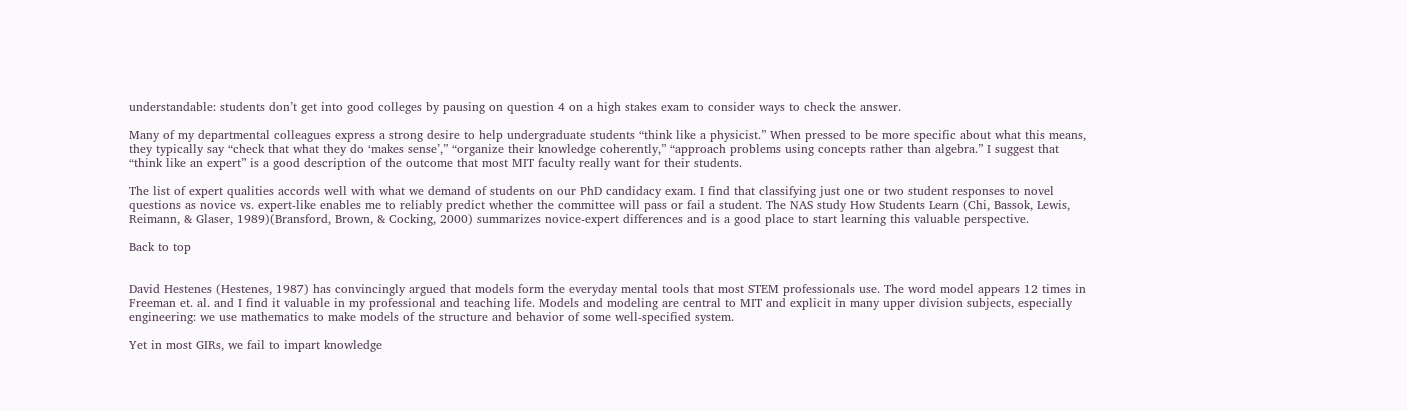understandable: students don’t get into good colleges by pausing on question 4 on a high stakes exam to consider ways to check the answer.

Many of my departmental colleagues express a strong desire to help undergraduate students “think like a physicist.” When pressed to be more specific about what this means, they typically say “check that what they do ‘makes sense’,” “organize their knowledge coherently,” “approach problems using concepts rather than algebra.” I suggest that “think like an expert” is a good description of the outcome that most MIT faculty really want for their students.

The list of expert qualities accords well with what we demand of students on our PhD candidacy exam. I find that classifying just one or two student responses to novel questions as novice vs. expert-like enables me to reliably predict whether the committee will pass or fail a student. The NAS study How Students Learn (Chi, Bassok, Lewis, Reimann, & Glaser, 1989)(Bransford, Brown, & Cocking, 2000) summarizes novice-expert differences and is a good place to start learning this valuable perspective.

Back to top


David Hestenes (Hestenes, 1987) has convincingly argued that models form the everyday mental tools that most STEM professionals use. The word model appears 12 times in Freeman et. al. and I find it valuable in my professional and teaching life. Models and modeling are central to MIT and explicit in many upper division subjects, especially engineering: we use mathematics to make models of the structure and behavior of some well-specified system.

Yet in most GIRs, we fail to impart knowledge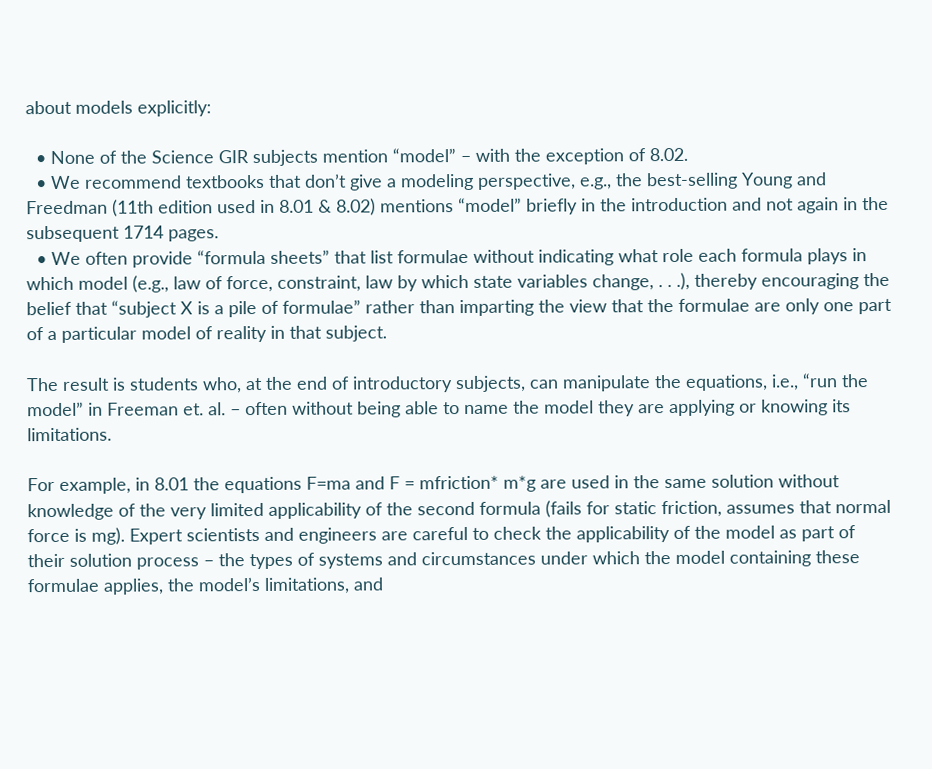about models explicitly:

  • None of the Science GIR subjects mention “model” – with the exception of 8.02.
  • We recommend textbooks that don’t give a modeling perspective, e.g., the best-selling Young and Freedman (11th edition used in 8.01 & 8.02) mentions “model” briefly in the introduction and not again in the subsequent 1714 pages.
  • We often provide “formula sheets” that list formulae without indicating what role each formula plays in which model (e.g., law of force, constraint, law by which state variables change, . . .), thereby encouraging the belief that “subject X is a pile of formulae” rather than imparting the view that the formulae are only one part of a particular model of reality in that subject.

The result is students who, at the end of introductory subjects, can manipulate the equations, i.e., “run the model” in Freeman et. al. – often without being able to name the model they are applying or knowing its limitations.

For example, in 8.01 the equations F=ma and F = mfriction* m*g are used in the same solution without knowledge of the very limited applicability of the second formula (fails for static friction, assumes that normal force is mg). Expert scientists and engineers are careful to check the applicability of the model as part of their solution process – the types of systems and circumstances under which the model containing these formulae applies, the model’s limitations, and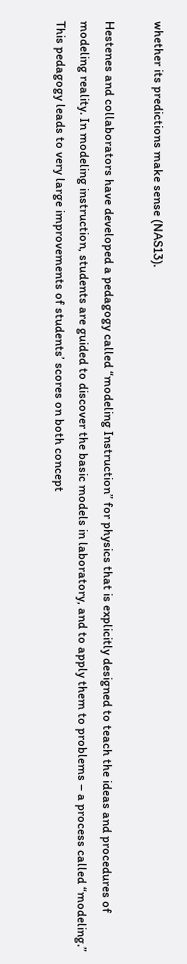whether its predictions make sense (NAS13).

Hestenes and collaborators have developed a pedagogy called “modeling Instruction” for physics that is explicitly designed to teach the ideas and procedures of modeling reality. In modeling instruction, students are guided to discover the basic models in laboratory, and to apply them to problems – a process called “modeling.” This pedagogy leads to very large improvements of students’ scores on both concept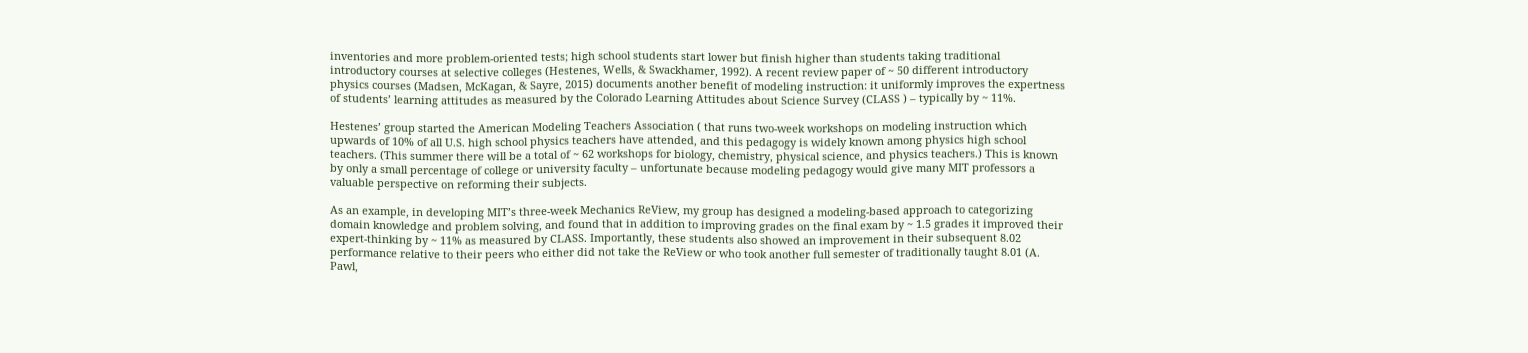inventories and more problem-oriented tests; high school students start lower but finish higher than students taking traditional introductory courses at selective colleges (Hestenes, Wells, & Swackhamer, 1992). A recent review paper of ~ 50 different introductory physics courses (Madsen, McKagan, & Sayre, 2015) documents another benefit of modeling instruction: it uniformly improves the expertness of students’ learning attitudes as measured by the Colorado Learning Attitudes about Science Survey (CLASS ) – typically by ~ 11%.

Hestenes’ group started the American Modeling Teachers Association ( that runs two-week workshops on modeling instruction which upwards of 10% of all U.S. high school physics teachers have attended, and this pedagogy is widely known among physics high school teachers. (This summer there will be a total of ~ 62 workshops for biology, chemistry, physical science, and physics teachers.) This is known by only a small percentage of college or university faculty – unfortunate because modeling pedagogy would give many MIT professors a valuable perspective on reforming their subjects.

As an example, in developing MIT’s three-week Mechanics ReView, my group has designed a modeling-based approach to categorizing domain knowledge and problem solving, and found that in addition to improving grades on the final exam by ~ 1.5 grades it improved their expert-thinking by ~ 11% as measured by CLASS. Importantly, these students also showed an improvement in their subsequent 8.02 performance relative to their peers who either did not take the ReView or who took another full semester of traditionally taught 8.01 (A. Pawl,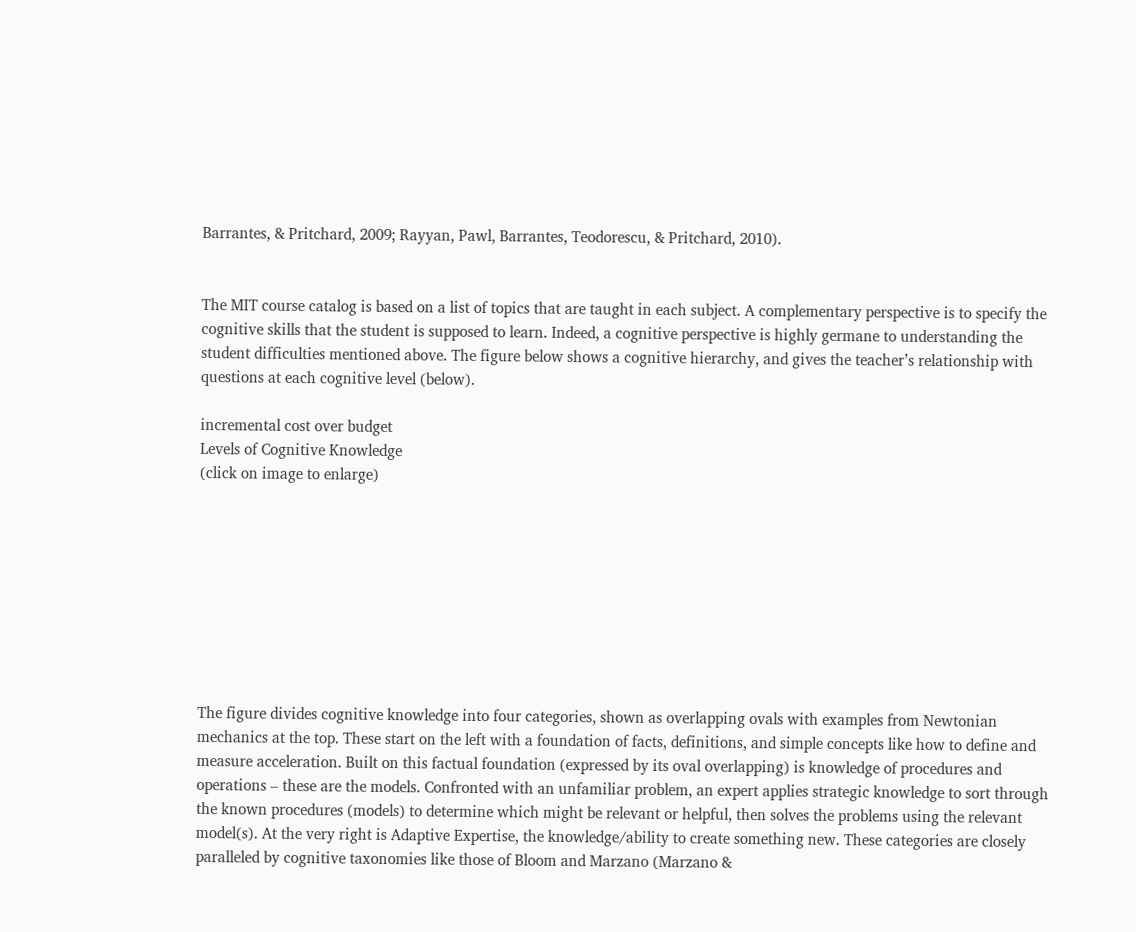Barrantes, & Pritchard, 2009; Rayyan, Pawl, Barrantes, Teodorescu, & Pritchard, 2010).


The MIT course catalog is based on a list of topics that are taught in each subject. A complementary perspective is to specify the cognitive skills that the student is supposed to learn. Indeed, a cognitive perspective is highly germane to understanding the student difficulties mentioned above. The figure below shows a cognitive hierarchy, and gives the teacher’s relationship with questions at each cognitive level (below).

incremental cost over budget
Levels of Cognitive Knowledge
(click on image to enlarge)









The figure divides cognitive knowledge into four categories, shown as overlapping ovals with examples from Newtonian mechanics at the top. These start on the left with a foundation of facts, definitions, and simple concepts like how to define and measure acceleration. Built on this factual foundation (expressed by its oval overlapping) is knowledge of procedures and operations – these are the models. Confronted with an unfamiliar problem, an expert applies strategic knowledge to sort through the known procedures (models) to determine which might be relevant or helpful, then solves the problems using the relevant model(s). At the very right is Adaptive Expertise, the knowledge/ability to create something new. These categories are closely paralleled by cognitive taxonomies like those of Bloom and Marzano (Marzano &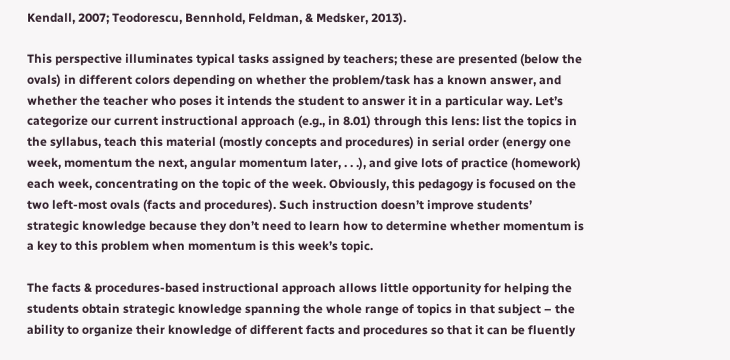Kendall, 2007; Teodorescu, Bennhold, Feldman, & Medsker, 2013).

This perspective illuminates typical tasks assigned by teachers; these are presented (below the ovals) in different colors depending on whether the problem/task has a known answer, and whether the teacher who poses it intends the student to answer it in a particular way. Let’s categorize our current instructional approach (e.g., in 8.01) through this lens: list the topics in the syllabus, teach this material (mostly concepts and procedures) in serial order (energy one week, momentum the next, angular momentum later, . . .), and give lots of practice (homework) each week, concentrating on the topic of the week. Obviously, this pedagogy is focused on the two left-most ovals (facts and procedures). Such instruction doesn’t improve students’ strategic knowledge because they don’t need to learn how to determine whether momentum is a key to this problem when momentum is this week’s topic.

The facts & procedures-based instructional approach allows little opportunity for helping the students obtain strategic knowledge spanning the whole range of topics in that subject – the ability to organize their knowledge of different facts and procedures so that it can be fluently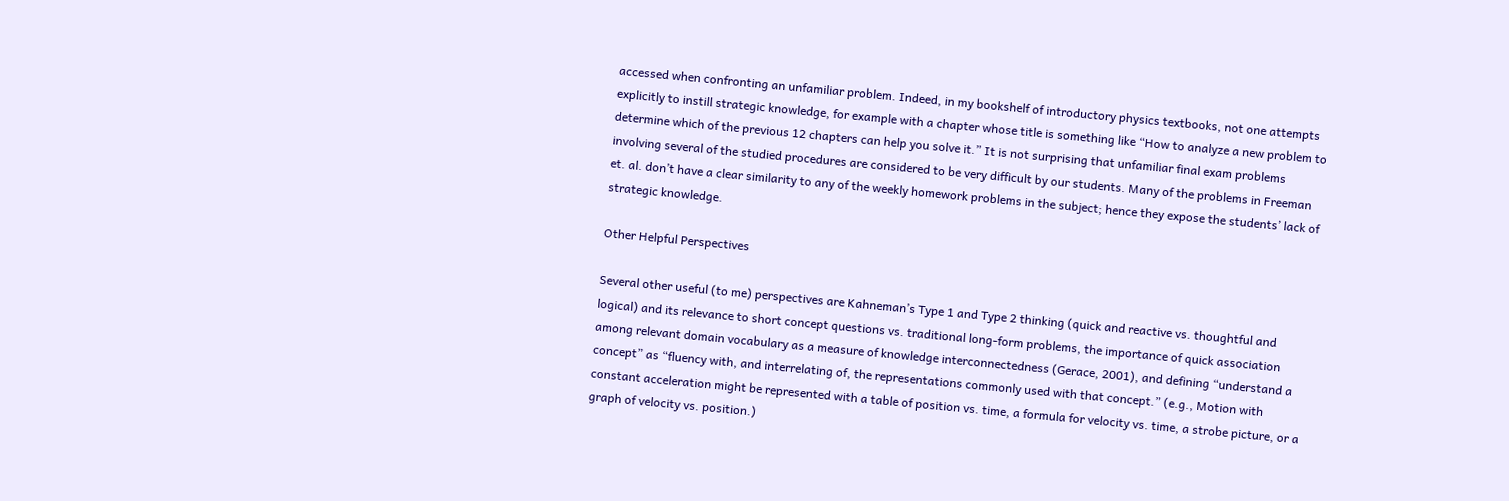accessed when confronting an unfamiliar problem. Indeed, in my bookshelf of introductory physics textbooks, not one attempts explicitly to instill strategic knowledge, for example with a chapter whose title is something like “How to analyze a new problem to determine which of the previous 12 chapters can help you solve it.” It is not surprising that unfamiliar final exam problems involving several of the studied procedures are considered to be very difficult by our students. Many of the problems in Freeman et. al. don’t have a clear similarity to any of the weekly homework problems in the subject; hence they expose the students’ lack of strategic knowledge.

Other Helpful Perspectives

Several other useful (to me) perspectives are Kahneman’s Type 1 and Type 2 thinking (quick and reactive vs. thoughtful and logical) and its relevance to short concept questions vs. traditional long-form problems, the importance of quick association among relevant domain vocabulary as a measure of knowledge interconnectedness (Gerace, 2001), and defining “understand a concept” as “fluency with, and interrelating of, the representations commonly used with that concept.” (e.g., Motion with constant acceleration might be represented with a table of position vs. time, a formula for velocity vs. time, a strobe picture, or a graph of velocity vs. position.)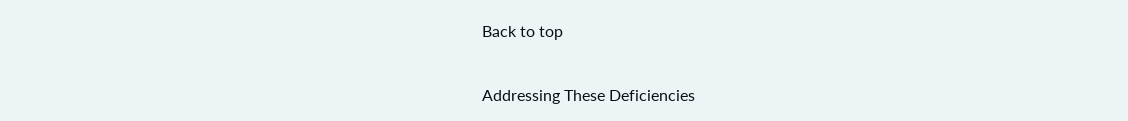Back to top

Addressing These Deficiencies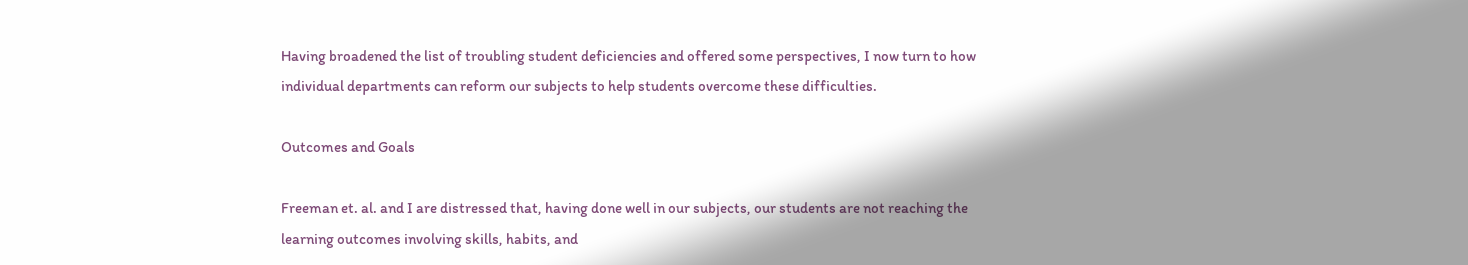Having broadened the list of troubling student deficiencies and offered some perspectives, I now turn to how individual departments can reform our subjects to help students overcome these difficulties.

Outcomes and Goals

Freeman et. al. and I are distressed that, having done well in our subjects, our students are not reaching the learning outcomes involving skills, habits, and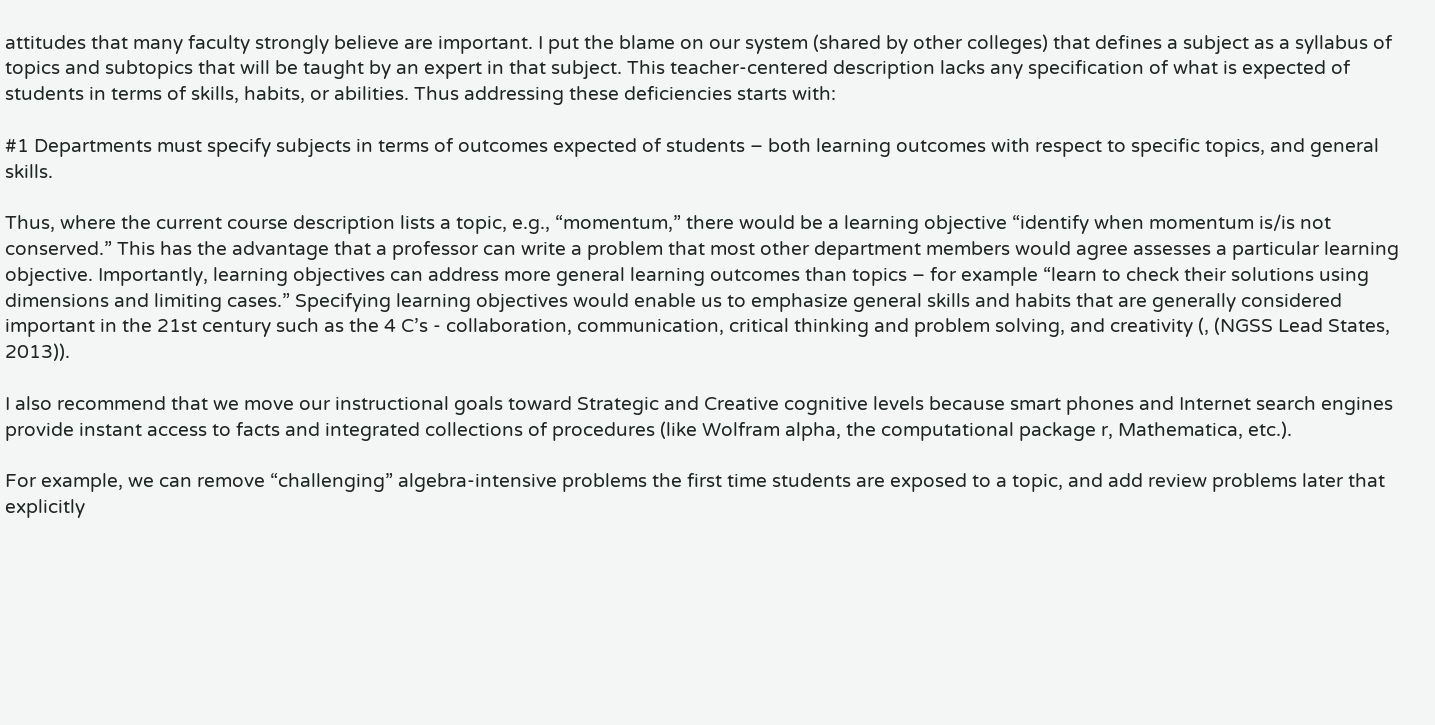attitudes that many faculty strongly believe are important. I put the blame on our system (shared by other colleges) that defines a subject as a syllabus of topics and subtopics that will be taught by an expert in that subject. This teacher-centered description lacks any specification of what is expected of students in terms of skills, habits, or abilities. Thus addressing these deficiencies starts with:

#1 Departments must specify subjects in terms of outcomes expected of students – both learning outcomes with respect to specific topics, and general skills.

Thus, where the current course description lists a topic, e.g., “momentum,” there would be a learning objective “identify when momentum is/is not conserved.” This has the advantage that a professor can write a problem that most other department members would agree assesses a particular learning objective. Importantly, learning objectives can address more general learning outcomes than topics – for example “learn to check their solutions using dimensions and limiting cases.” Specifying learning objectives would enable us to emphasize general skills and habits that are generally considered important in the 21st century such as the 4 C’s - collaboration, communication, critical thinking and problem solving, and creativity (, (NGSS Lead States, 2013)).

I also recommend that we move our instructional goals toward Strategic and Creative cognitive levels because smart phones and Internet search engines provide instant access to facts and integrated collections of procedures (like Wolfram alpha, the computational package r, Mathematica, etc.).

For example, we can remove “challenging” algebra-intensive problems the first time students are exposed to a topic, and add review problems later that explicitly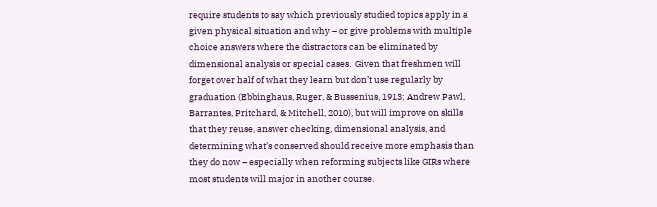require students to say which previously studied topics apply in a given physical situation and why – or give problems with multiple choice answers where the distractors can be eliminated by dimensional analysis or special cases.  Given that freshmen will forget over half of what they learn but don’t use regularly by graduation (Ebbinghaus, Ruger, & Bussenius, 1913; Andrew Pawl, Barrantes, Pritchard, & Mitchell, 2010), but will improve on skills that they reuse, answer checking, dimensional analysis, and determining what’s conserved should receive more emphasis than they do now – especially when reforming subjects like GIRs where most students will major in another course.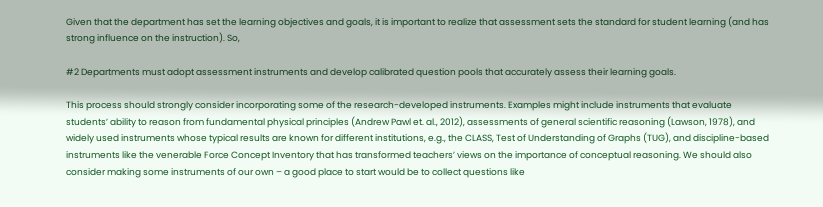Given that the department has set the learning objectives and goals, it is important to realize that assessment sets the standard for student learning (and has strong influence on the instruction). So,

#2 Departments must adopt assessment instruments and develop calibrated question pools that accurately assess their learning goals.

This process should strongly consider incorporating some of the research-developed instruments. Examples might include instruments that evaluate students’ ability to reason from fundamental physical principles (Andrew Pawl et. al., 2012), assessments of general scientific reasoning (Lawson, 1978), and widely used instruments whose typical results are known for different institutions, e.g., the CLASS, Test of Understanding of Graphs (TUG), and discipline-based instruments like the venerable Force Concept Inventory that has transformed teachers’ views on the importance of conceptual reasoning. We should also consider making some instruments of our own – a good place to start would be to collect questions like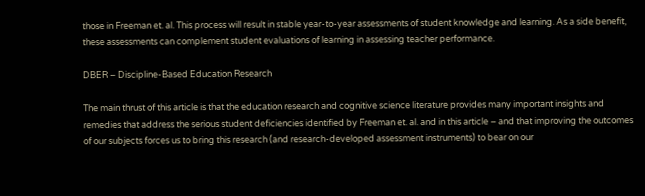those in Freeman et. al. This process will result in stable year-to-year assessments of student knowledge and learning. As a side benefit, these assessments can complement student evaluations of learning in assessing teacher performance.

DBER – Discipline-Based Education Research

The main thrust of this article is that the education research and cognitive science literature provides many important insights and remedies that address the serious student deficiencies identified by Freeman et. al. and in this article – and that improving the outcomes of our subjects forces us to bring this research (and research-developed assessment instruments) to bear on our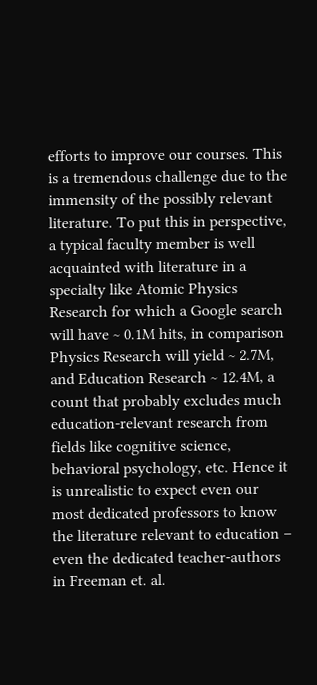efforts to improve our courses. This is a tremendous challenge due to the immensity of the possibly relevant literature. To put this in perspective, a typical faculty member is well acquainted with literature in a specialty like Atomic Physics Research for which a Google search will have ~ 0.1M hits, in comparison Physics Research will yield ~ 2.7M, and Education Research ~ 12.4M, a count that probably excludes much education-relevant research from fields like cognitive science, behavioral psychology, etc. Hence it is unrealistic to expect even our most dedicated professors to know the literature relevant to education – even the dedicated teacher-authors in Freeman et. al.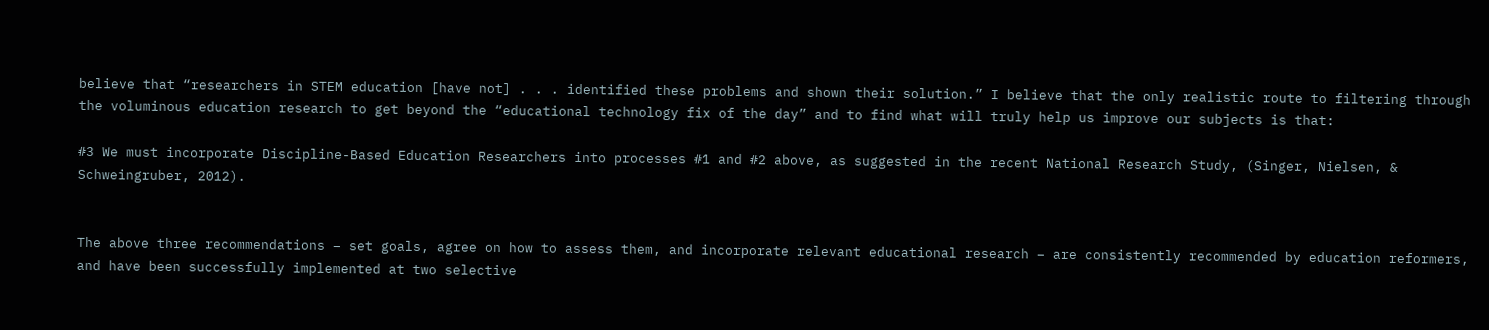believe that “researchers in STEM education [have not] . . . identified these problems and shown their solution.” I believe that the only realistic route to filtering through the voluminous education research to get beyond the “educational technology fix of the day” and to find what will truly help us improve our subjects is that:

#3 We must incorporate Discipline-Based Education Researchers into processes #1 and #2 above, as suggested in the recent National Research Study, (Singer, Nielsen, & Schweingruber, 2012).


The above three recommendations – set goals, agree on how to assess them, and incorporate relevant educational research – are consistently recommended by education reformers, and have been successfully implemented at two selective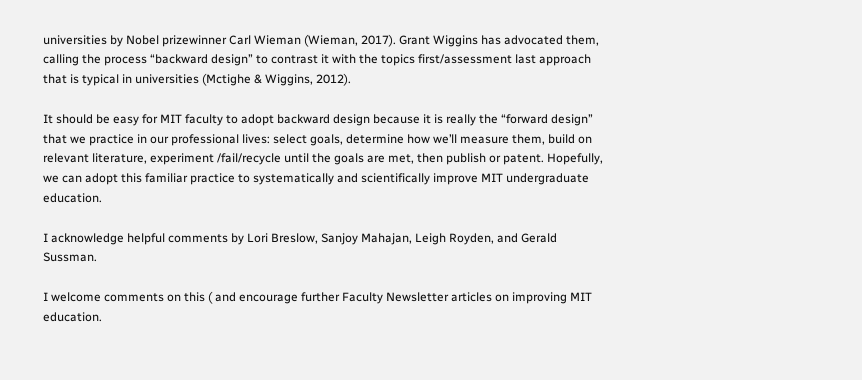universities by Nobel prizewinner Carl Wieman (Wieman, 2017). Grant Wiggins has advocated them, calling the process “backward design” to contrast it with the topics first/assessment last approach that is typical in universities (Mctighe & Wiggins, 2012).

It should be easy for MIT faculty to adopt backward design because it is really the “forward design” that we practice in our professional lives: select goals, determine how we’ll measure them, build on relevant literature, experiment /fail/recycle until the goals are met, then publish or patent. Hopefully, we can adopt this familiar practice to systematically and scientifically improve MIT undergraduate education.

I acknowledge helpful comments by Lori Breslow, Sanjoy Mahajan, Leigh Royden, and Gerald Sussman.

I welcome comments on this ( and encourage further Faculty Newsletter articles on improving MIT education.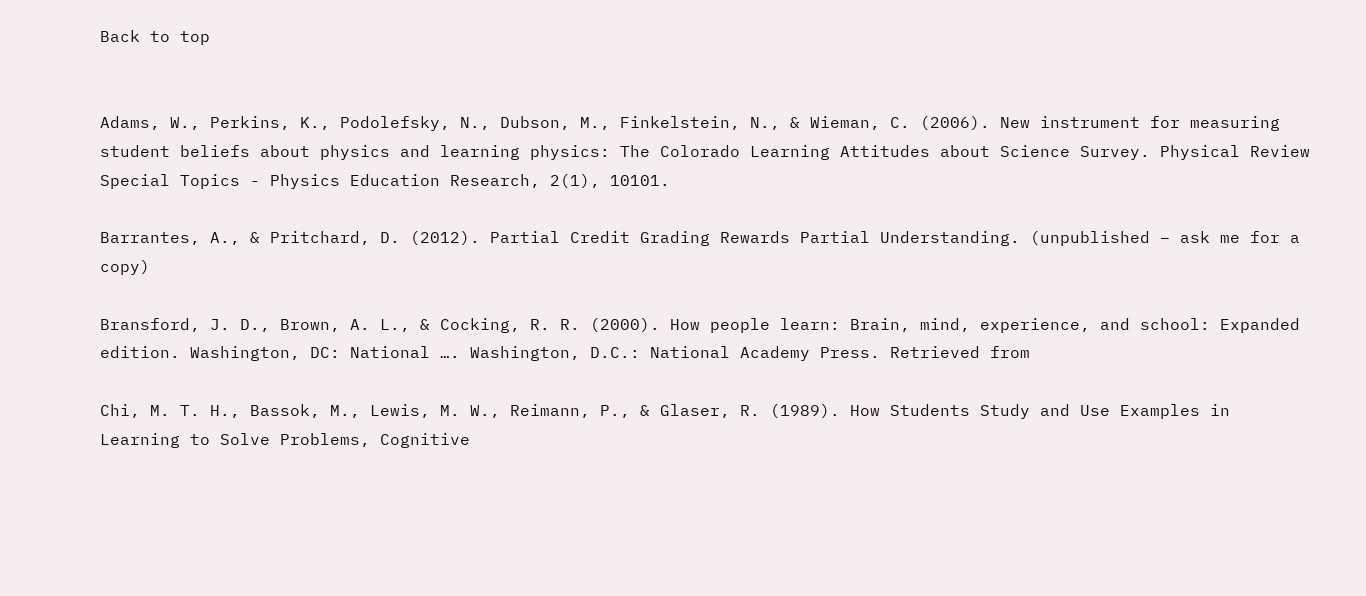Back to top


Adams, W., Perkins, K., Podolefsky, N., Dubson, M., Finkelstein, N., & Wieman, C. (2006). New instrument for measuring student beliefs about physics and learning physics: The Colorado Learning Attitudes about Science Survey. Physical Review Special Topics - Physics Education Research, 2(1), 10101.

Barrantes, A., & Pritchard, D. (2012). Partial Credit Grading Rewards Partial Understanding. (unpublished – ask me for a copy)

Bransford, J. D., Brown, A. L., & Cocking, R. R. (2000). How people learn: Brain, mind, experience, and school: Expanded edition. Washington, DC: National …. Washington, D.C.: National Academy Press. Retrieved from

Chi, M. T. H., Bassok, M., Lewis, M. W., Reimann, P., & Glaser, R. (1989). How Students Study and Use Examples in Learning to Solve Problems, Cognitive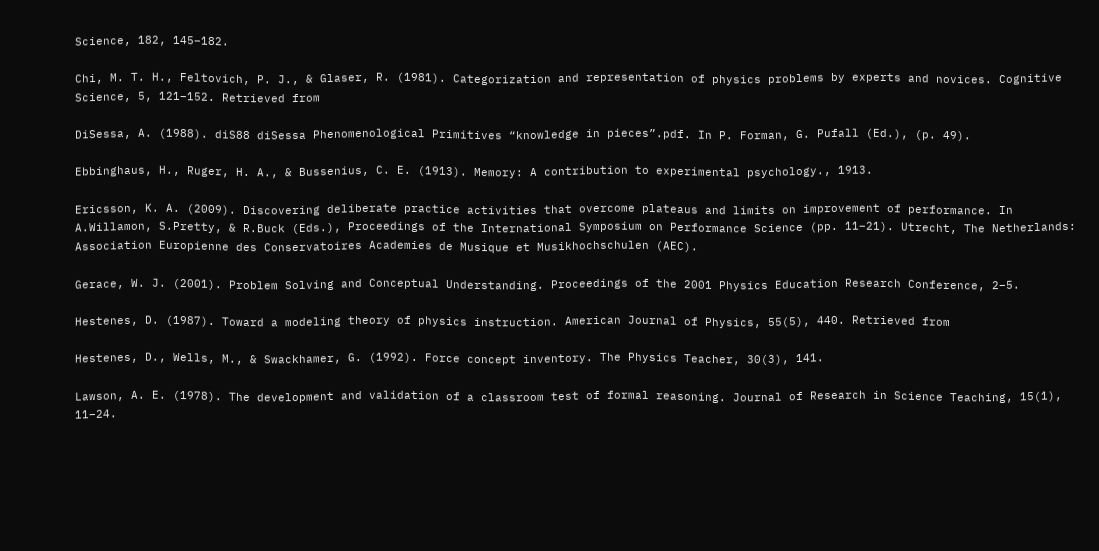Science, 182, 145–182.

Chi, M. T. H., Feltovich, P. J., & Glaser, R. (1981). Categorization and representation of physics problems by experts and novices. Cognitive Science, 5, 121–152. Retrieved from

DiSessa, A. (1988). diS88 diSessa Phenomenological Primitives “knowledge in pieces”.pdf. In P. Forman, G. Pufall (Ed.), (p. 49).

Ebbinghaus, H., Ruger, H. A., & Bussenius, C. E. (1913). Memory: A contribution to experimental psychology., 1913.

Ericsson, K. A. (2009). Discovering deliberate practice activities that overcome plateaus and limits on improvement of performance. In A.Willamon, S.Pretty, & R.Buck (Eds.), Proceedings of the International Symposium on Performance Science (pp. 11–21). Utrecht, The Netherlands: Association Europienne des Conservatoires Academies de Musique et Musikhochschulen (AEC).

Gerace, W. J. (2001). Problem Solving and Conceptual Understanding. Proceedings of the 2001 Physics Education Research Conference, 2–5.

Hestenes, D. (1987). Toward a modeling theory of physics instruction. American Journal of Physics, 55(5), 440. Retrieved from

Hestenes, D., Wells, M., & Swackhamer, G. (1992). Force concept inventory. The Physics Teacher, 30(3), 141.

Lawson, A. E. (1978). The development and validation of a classroom test of formal reasoning. Journal of Research in Science Teaching, 15(1), 11–24.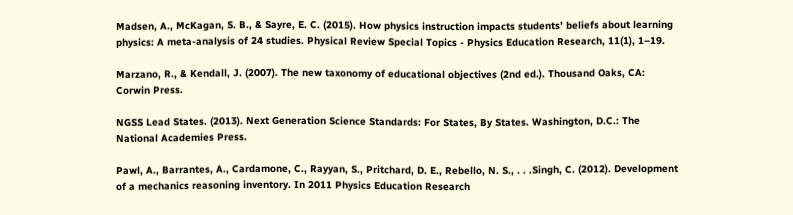Madsen, A., McKagan, S. B., & Sayre, E. C. (2015). How physics instruction impacts students’ beliefs about learning physics: A meta-analysis of 24 studies. Physical Review Special Topics - Physics Education Research, 11(1), 1–19.

Marzano, R., & Kendall, J. (2007). The new taxonomy of educational objectives (2nd ed.). Thousand Oaks, CA: Corwin Press.

NGSS Lead States. (2013). Next Generation Science Standards: For States, By States. Washington, D.C.: The National Academies Press.

Pawl, A., Barrantes, A., Cardamone, C., Rayyan, S., Pritchard, D. E., Rebello, N. S., . . .Singh, C. (2012). Development of a mechanics reasoning inventory. In 2011 Physics Education Research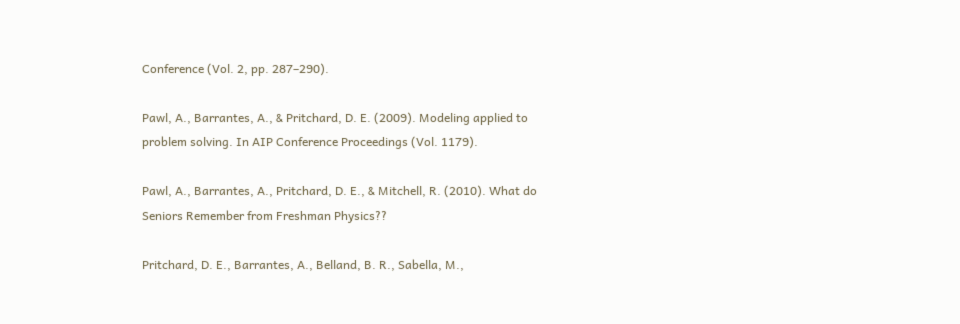Conference (Vol. 2, pp. 287–290).

Pawl, A., Barrantes, A., & Pritchard, D. E. (2009). Modeling applied to problem solving. In AIP Conference Proceedings (Vol. 1179).

Pawl, A., Barrantes, A., Pritchard, D. E., & Mitchell, R. (2010). What do Seniors Remember from Freshman Physics??

Pritchard, D. E., Barrantes, A., Belland, B. R., Sabella, M.,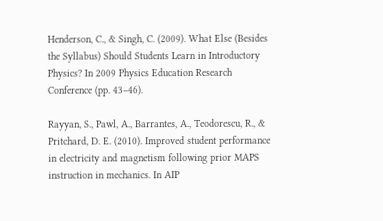Henderson, C., & Singh, C. (2009). What Else (Besides the Syllabus) Should Students Learn in Introductory Physics? In 2009 Physics Education Research Conference (pp. 43–46).

Rayyan, S., Pawl, A., Barrantes, A., Teodorescu, R., & Pritchard, D. E. (2010). Improved student performance in electricity and magnetism following prior MAPS instruction in mechanics. In AIP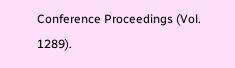Conference Proceedings (Vol. 1289).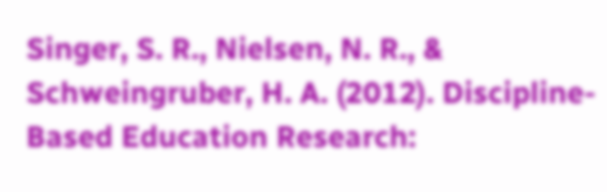Singer, S. R., Nielsen, N. R., & Schweingruber, H. A. (2012). Discipline-Based Education Research: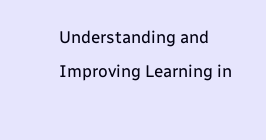Understanding and Improving Learning in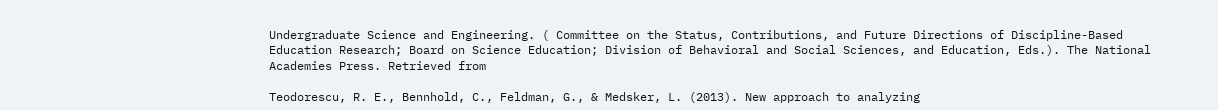Undergraduate Science and Engineering. ( Committee on the Status, Contributions, and Future Directions of Discipline-Based Education Research; Board on Science Education; Division of Behavioral and Social Sciences, and Education, Eds.). The National Academies Press. Retrieved from

Teodorescu, R. E., Bennhold, C., Feldman, G., & Medsker, L. (2013). New approach to analyzing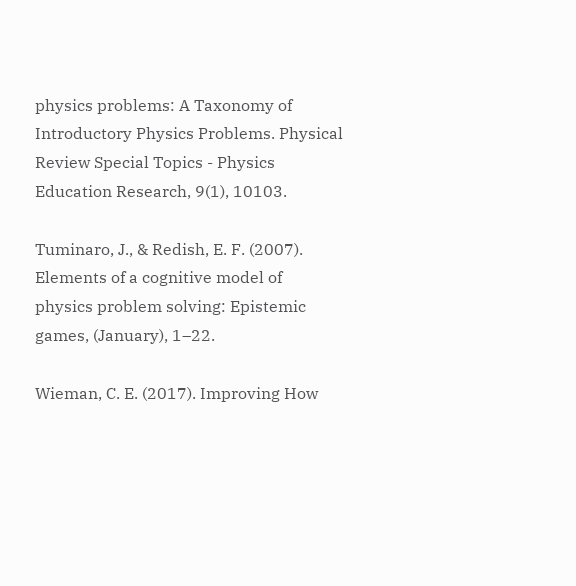physics problems: A Taxonomy of Introductory Physics Problems. Physical Review Special Topics - Physics Education Research, 9(1), 10103.

Tuminaro, J., & Redish, E. F. (2007). Elements of a cognitive model of physics problem solving: Epistemic games, (January), 1–22.

Wieman, C. E. (2017). Improving How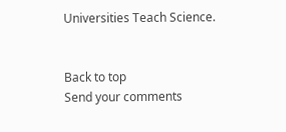Universities Teach Science.


Back to top
Send your comments